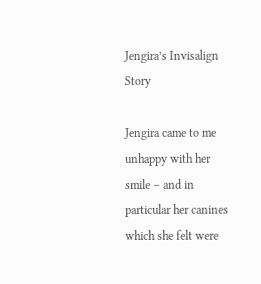Jengira’s Invisalign Story

Jengira came to me unhappy with her smile – and in particular her canines which she felt were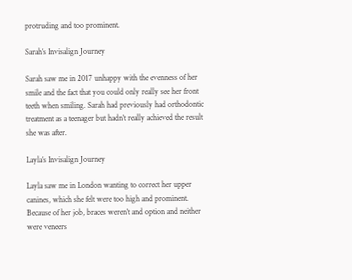protruding and too prominent.

Sarah’s Invisalign Journey

Sarah saw me in 2017 unhappy with the evenness of her smile and the fact that you could only really see her front teeth when smiling. Sarah had previously had orthodontic treatment as a teenager but hadn’t really achieved the result she was after.

Layla’s Invisalign Journey

Layla saw me in London wanting to correct her upper canines, which she felt were too high and prominent. Because of her job, braces weren’t and option and neither were veneers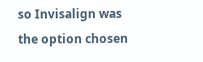so Invisalign was the option chosen